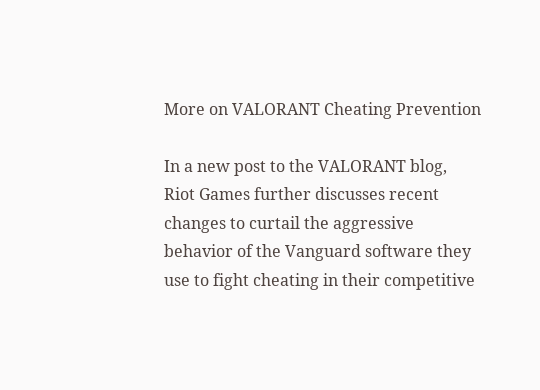More on VALORANT Cheating Prevention

In a new post to the VALORANT blog, Riot Games further discusses recent changes to curtail the aggressive behavior of the Vanguard software they use to fight cheating in their competitive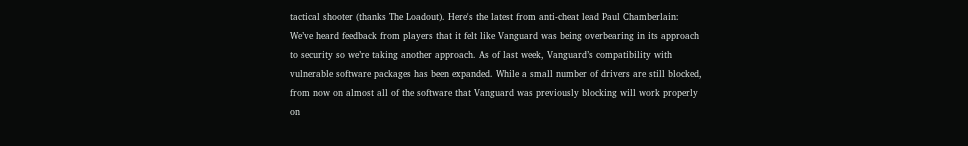tactical shooter (thanks The Loadout). Here's the latest from anti-cheat lead Paul Chamberlain:
We’ve heard feedback from players that it felt like Vanguard was being overbearing in its approach to security so we’re taking another approach. As of last week, Vanguard’s compatibility with vulnerable software packages has been expanded. While a small number of drivers are still blocked, from now on almost all of the software that Vanguard was previously blocking will work properly on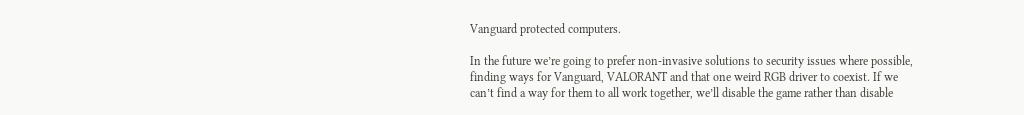Vanguard protected computers.

In the future we’re going to prefer non-invasive solutions to security issues where possible, finding ways for Vanguard, VALORANT and that one weird RGB driver to coexist. If we can’t find a way for them to all work together, we’ll disable the game rather than disable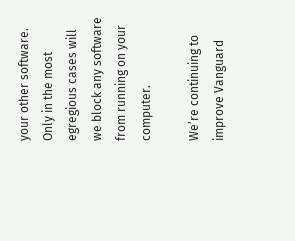your other software. Only in the most egregious cases will we block any software from running on your computer.

We’re continuing to improve Vanguard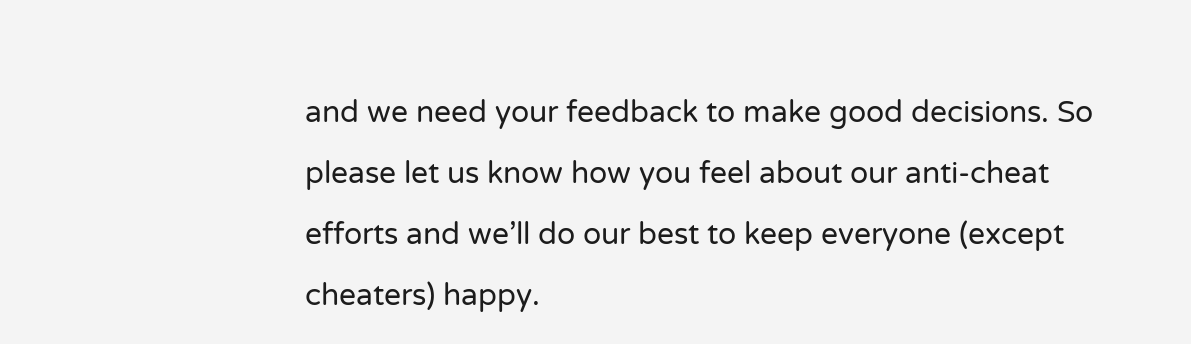and we need your feedback to make good decisions. So please let us know how you feel about our anti-cheat efforts and we’ll do our best to keep everyone (except cheaters) happy.